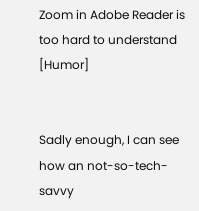Zoom in Adobe Reader is too hard to understand [Humor]


Sadly enough, I can see how an not-so-tech-savvy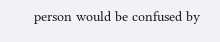person would be confused by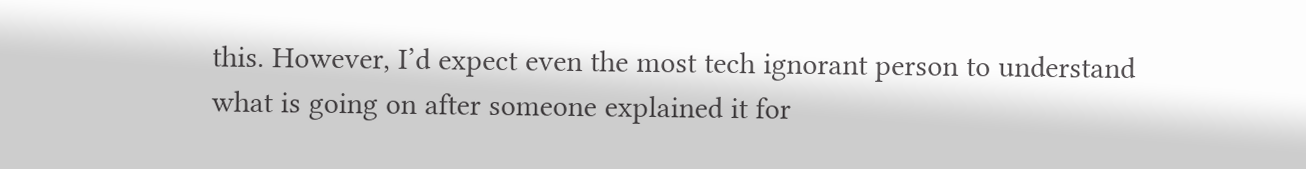this. However, I’d expect even the most tech ignorant person to understand what is going on after someone explained it for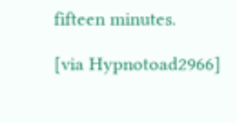fifteen minutes.

[via Hypnotoad2966]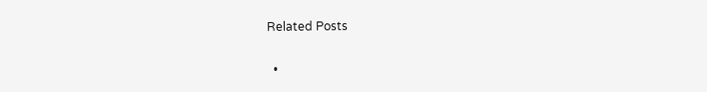Related Posts

  •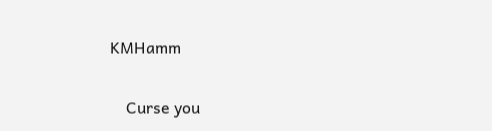KMHamm

    Curse you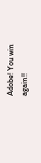Adobe! You win again!!